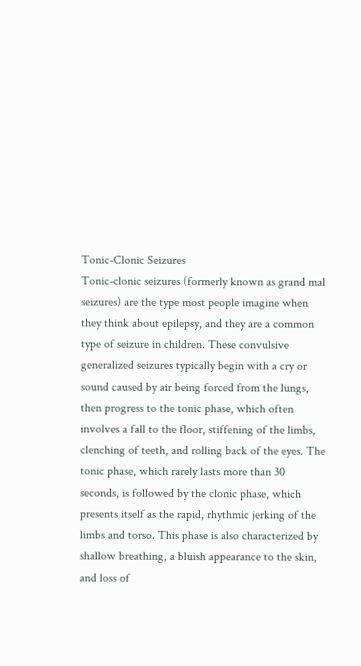Tonic-Clonic Seizures
Tonic-clonic seizures (formerly known as grand mal seizures) are the type most people imagine when they think about epilepsy, and they are a common type of seizure in children. These convulsive generalized seizures typically begin with a cry or sound caused by air being forced from the lungs, then progress to the tonic phase, which often involves a fall to the floor, stiffening of the limbs, clenching of teeth, and rolling back of the eyes. The tonic phase, which rarely lasts more than 30 seconds, is followed by the clonic phase, which presents itself as the rapid, rhythmic jerking of the limbs and torso. This phase is also characterized by shallow breathing, a bluish appearance to the skin, and loss of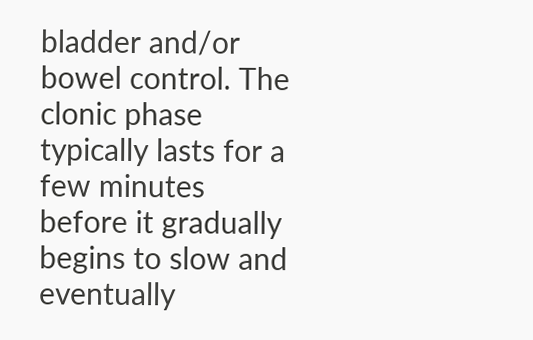bladder and/or bowel control. The clonic phase typically lasts for a few minutes before it gradually begins to slow and eventually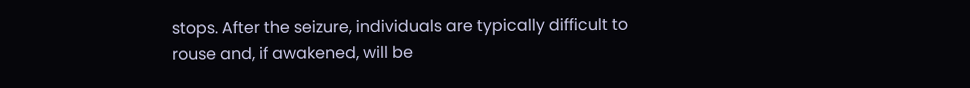stops. After the seizure, individuals are typically difficult to rouse and, if awakened, will be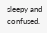sleepy and confused.